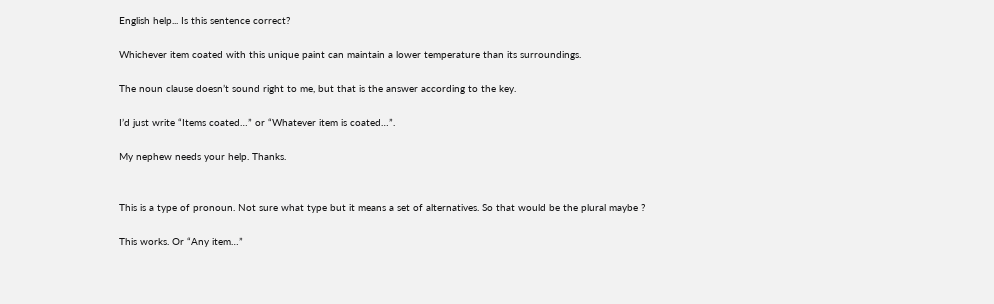English help... Is this sentence correct?

Whichever item coated with this unique paint can maintain a lower temperature than its surroundings.

The noun clause doesn’t sound right to me, but that is the answer according to the key.

I’d just write “Items coated…” or “Whatever item is coated…”.

My nephew needs your help. Thanks.


This is a type of pronoun. Not sure what type but it means a set of alternatives. So that would be the plural maybe ?

This works. Or “Any item…”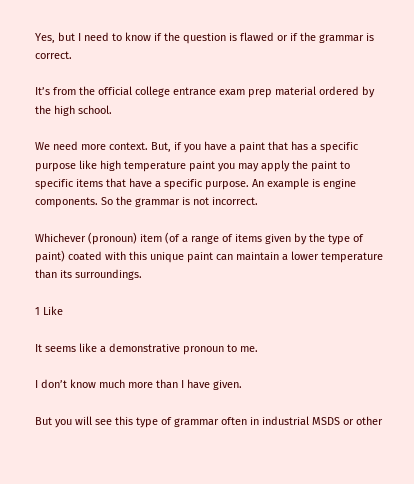Yes, but I need to know if the question is flawed or if the grammar is correct.

It’s from the official college entrance exam prep material ordered by the high school.

We need more context. But, if you have a paint that has a specific purpose like high temperature paint you may apply the paint to specific items that have a specific purpose. An example is engine components. So the grammar is not incorrect.

Whichever (pronoun) item (of a range of items given by the type of paint) coated with this unique paint can maintain a lower temperature than its surroundings.

1 Like

It seems like a demonstrative pronoun to me.

I don’t know much more than I have given.

But you will see this type of grammar often in industrial MSDS or other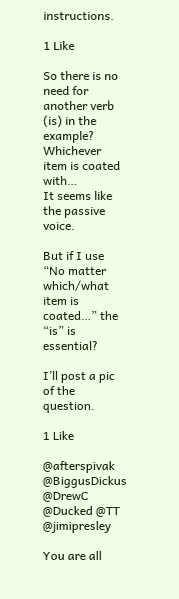instructions.

1 Like

So there is no need for another verb (is) in the example?
Whichever item is coated with…
It seems like the passive voice.

But if I use “No matter which/what item is coated…” the “is” is essential?

I’ll post a pic of the question.

1 Like

@afterspivak @BiggusDickus @DrewC @Ducked @TT @jimipresley

You are all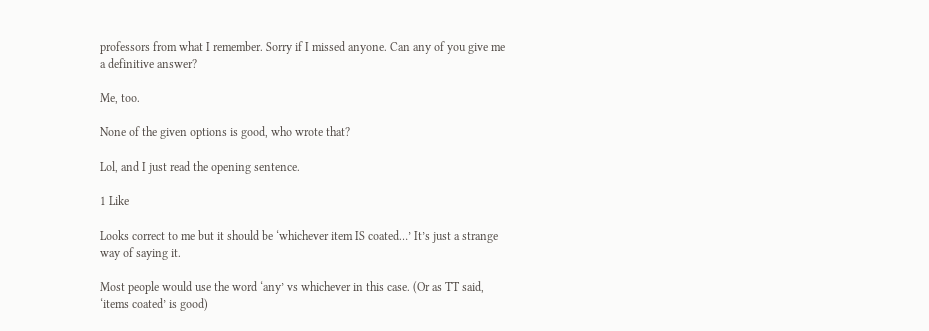professors from what I remember. Sorry if I missed anyone. Can any of you give me a definitive answer?

Me, too.

None of the given options is good, who wrote that?

Lol, and I just read the opening sentence.

1 Like

Looks correct to me but it should be ‘whichever item IS coated…’ It’s just a strange way of saying it.

Most people would use the word ‘any’ vs whichever in this case. (Or as TT said, ‘items coated’ is good)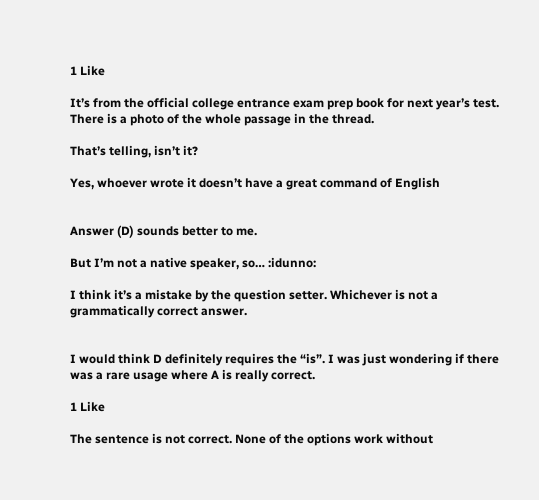1 Like

It’s from the official college entrance exam prep book for next year’s test. There is a photo of the whole passage in the thread.

That’s telling, isn’t it?

Yes, whoever wrote it doesn’t have a great command of English


Answer (D) sounds better to me.

But I’m not a native speaker, so… :idunno:

I think it’s a mistake by the question setter. Whichever is not a grammatically correct answer.


I would think D definitely requires the “is”. I was just wondering if there was a rare usage where A is really correct.

1 Like

The sentence is not correct. None of the options work without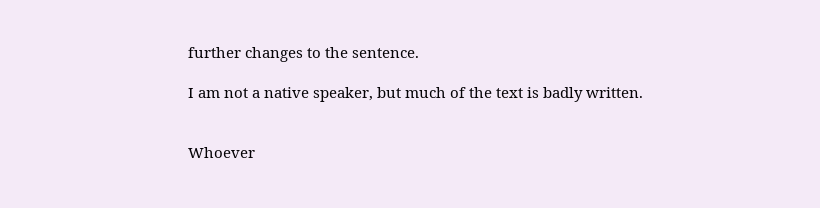further changes to the sentence.

I am not a native speaker, but much of the text is badly written.


Whoever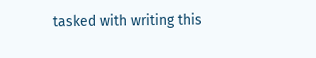tasked with writing this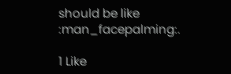should be like :man_facepalming:.

1 Like